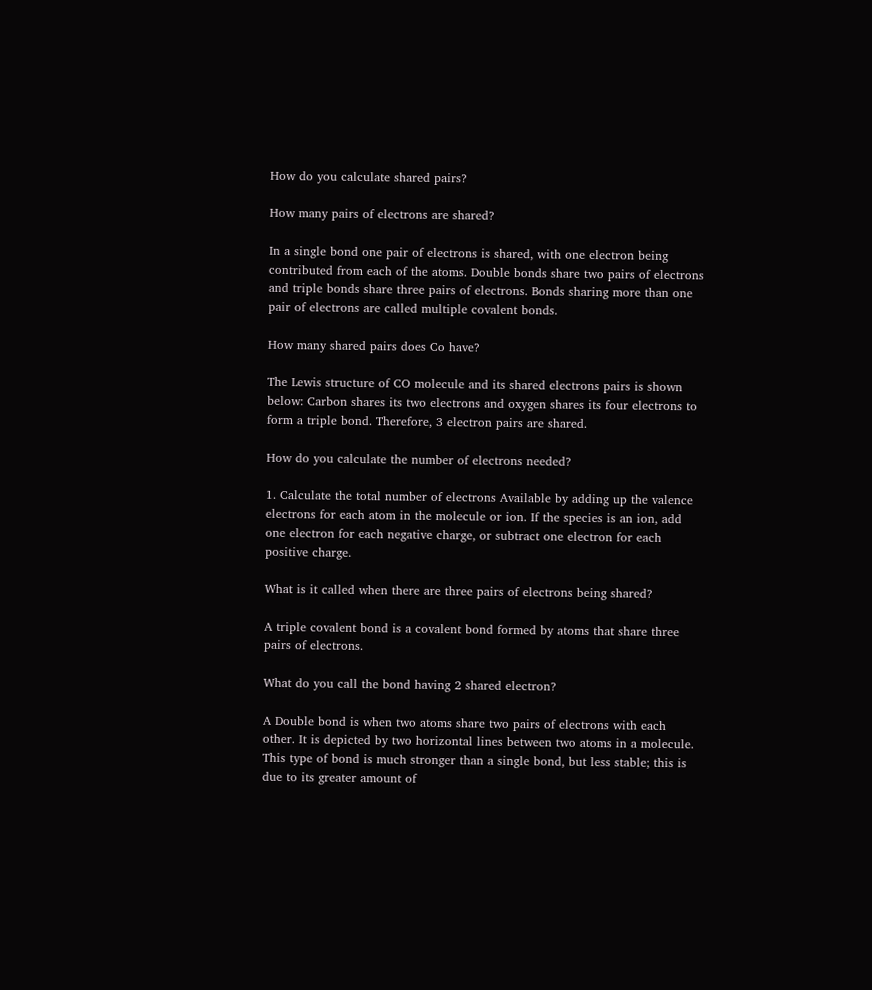How do you calculate shared pairs?

How many pairs of electrons are shared?

In a single bond one pair of electrons is shared, with one electron being contributed from each of the atoms. Double bonds share two pairs of electrons and triple bonds share three pairs of electrons. Bonds sharing more than one pair of electrons are called multiple covalent bonds.

How many shared pairs does Co have?

The Lewis structure of CO molecule and its shared electrons pairs is shown below: Carbon shares its two electrons and oxygen shares its four electrons to form a triple bond. Therefore, 3 electron pairs are shared.

How do you calculate the number of electrons needed?

1. Calculate the total number of electrons Available by adding up the valence electrons for each atom in the molecule or ion. If the species is an ion, add one electron for each negative charge, or subtract one electron for each positive charge.

What is it called when there are three pairs of electrons being shared?

A triple covalent bond is a covalent bond formed by atoms that share three pairs of electrons.

What do you call the bond having 2 shared electron?

A Double bond is when two atoms share two pairs of electrons with each other. It is depicted by two horizontal lines between two atoms in a molecule. This type of bond is much stronger than a single bond, but less stable; this is due to its greater amount of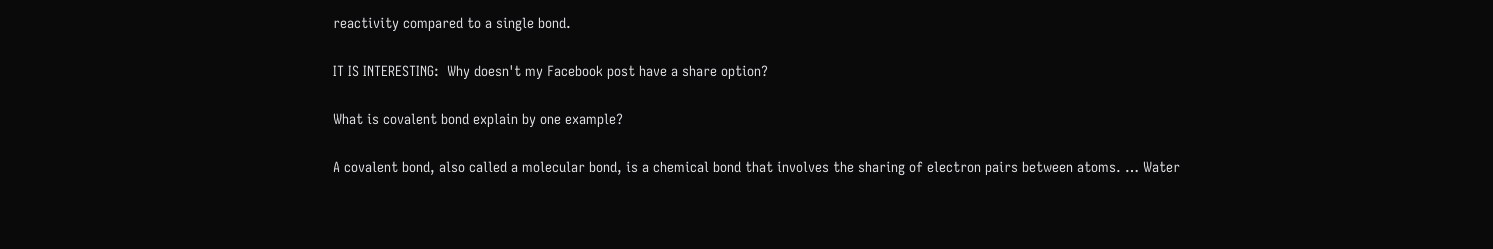reactivity compared to a single bond.

IT IS INTERESTING:  Why doesn't my Facebook post have a share option?

What is covalent bond explain by one example?

A covalent bond, also called a molecular bond, is a chemical bond that involves the sharing of electron pairs between atoms. … Water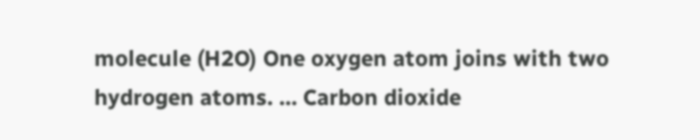molecule (H2O) One oxygen atom joins with two hydrogen atoms. … Carbon dioxide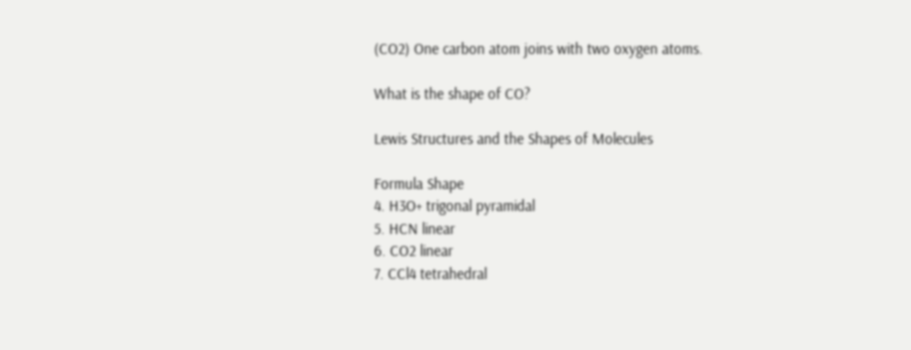(CO2) One carbon atom joins with two oxygen atoms.

What is the shape of CO?

Lewis Structures and the Shapes of Molecules

Formula Shape
4. H3O+ trigonal pyramidal
5. HCN linear
6. CO2 linear
7. CCl4 tetrahedral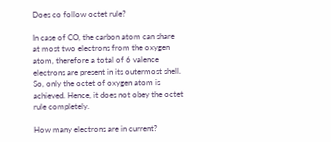Does co follow octet rule?

In case of CO, the carbon atom can share at most two electrons from the oxygen atom, therefore a total of 6 valence electrons are present in its outermost shell. So, only the octet of oxygen atom is achieved. Hence, it does not obey the octet rule completely.

How many electrons are in current?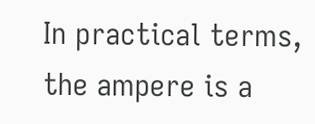In practical terms, the ampere is a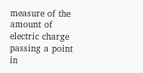measure of the amount of electric charge passing a point in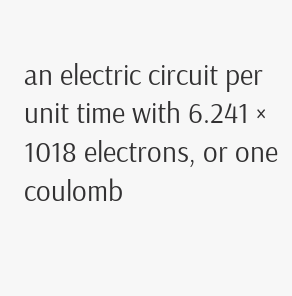an electric circuit per unit time with 6.241 × 1018 electrons, or one coulomb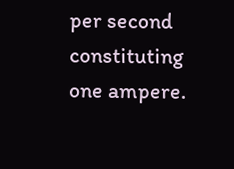per second constituting one ampere.